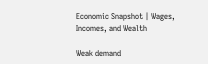Economic Snapshot | Wages, Incomes, and Wealth

Weak demand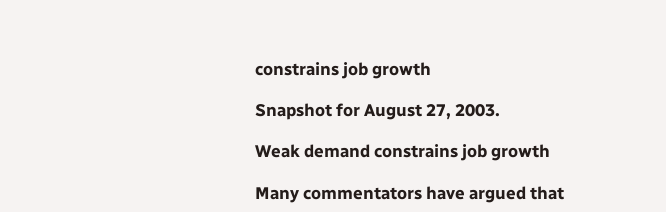constrains job growth

Snapshot for August 27, 2003.

Weak demand constrains job growth

Many commentators have argued that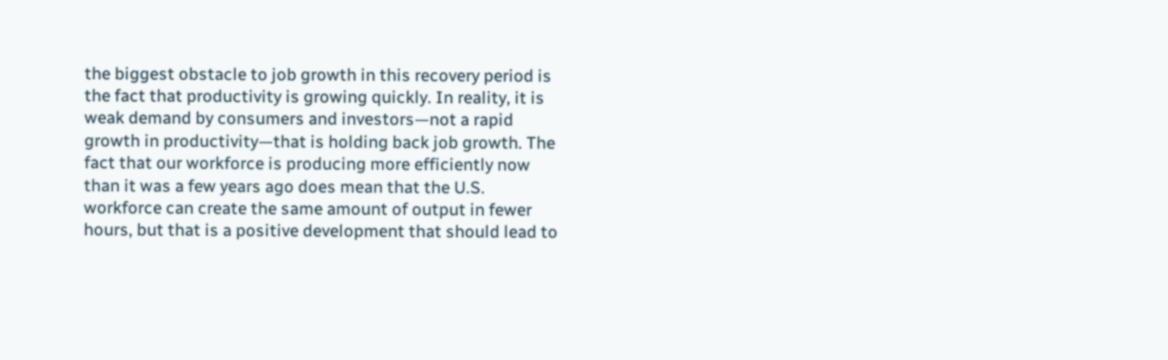the biggest obstacle to job growth in this recovery period is the fact that productivity is growing quickly. In reality, it is weak demand by consumers and investors—not a rapid growth in productivity—that is holding back job growth. The fact that our workforce is producing more efficiently now than it was a few years ago does mean that the U.S. workforce can create the same amount of output in fewer hours, but that is a positive development that should lead to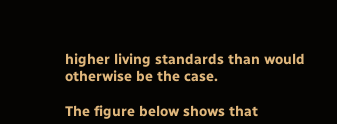higher living standards than would otherwise be the case.

The figure below shows that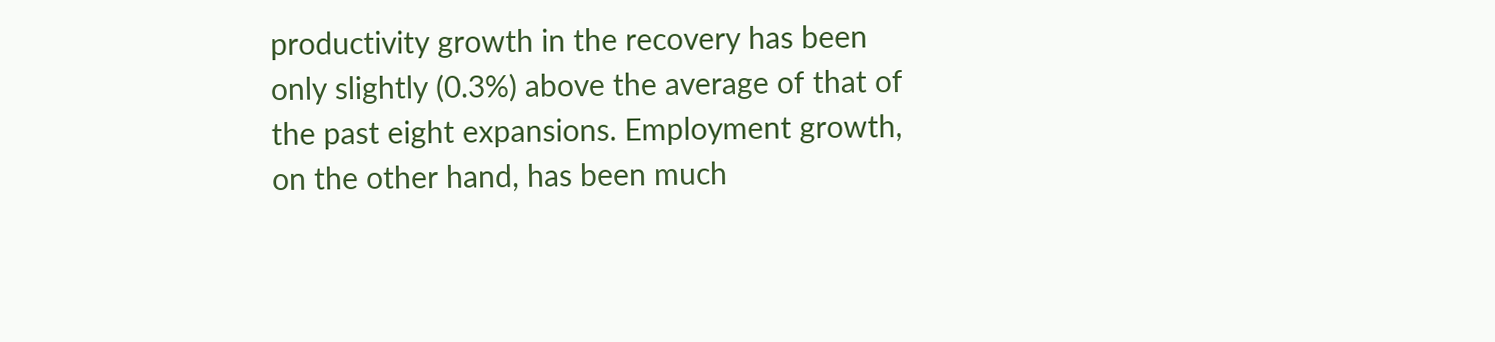productivity growth in the recovery has been only slightly (0.3%) above the average of that of the past eight expansions. Employment growth, on the other hand, has been much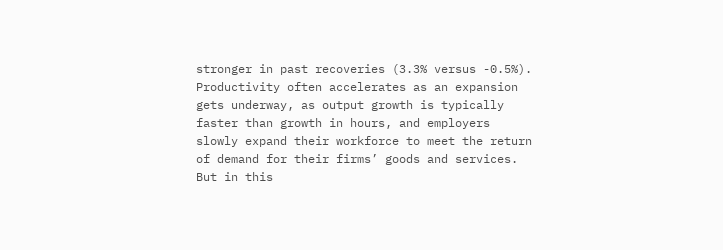stronger in past recoveries (3.3% versus -0.5%). Productivity often accelerates as an expansion gets underway, as output growth is typically faster than growth in hours, and employers slowly expand their workforce to meet the return of demand for their firms’ goods and services. But in this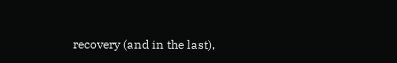recovery (and in the last),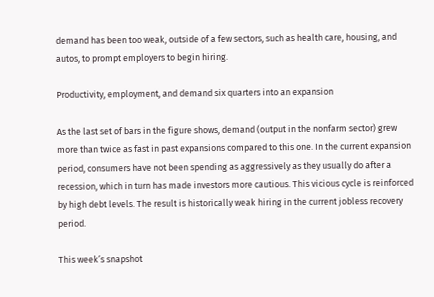demand has been too weak, outside of a few sectors, such as health care, housing, and autos, to prompt employers to begin hiring.

Productivity, employment, and demand six quarters into an expansion

As the last set of bars in the figure shows, demand (output in the nonfarm sector) grew more than twice as fast in past expansions compared to this one. In the current expansion period, consumers have not been spending as aggressively as they usually do after a recession, which in turn has made investors more cautious. This vicious cycle is reinforced by high debt levels. The result is historically weak hiring in the current jobless recovery period.

This week’s snapshot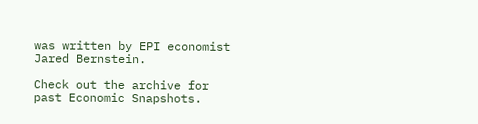was written by EPI economist Jared Bernstein.

Check out the archive for past Economic Snapshots.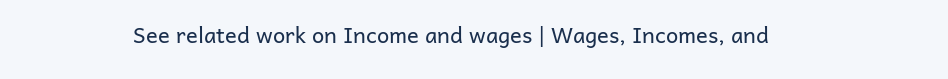See related work on Income and wages | Wages, Incomes, and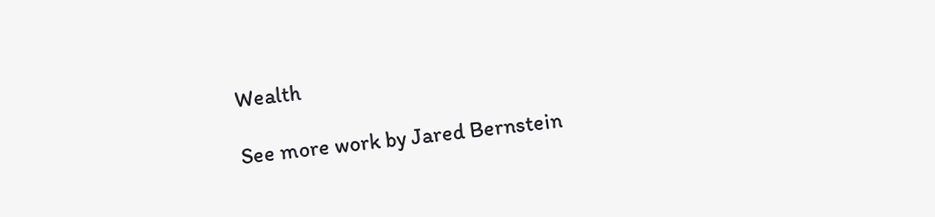Wealth

See more work by Jared Bernstein